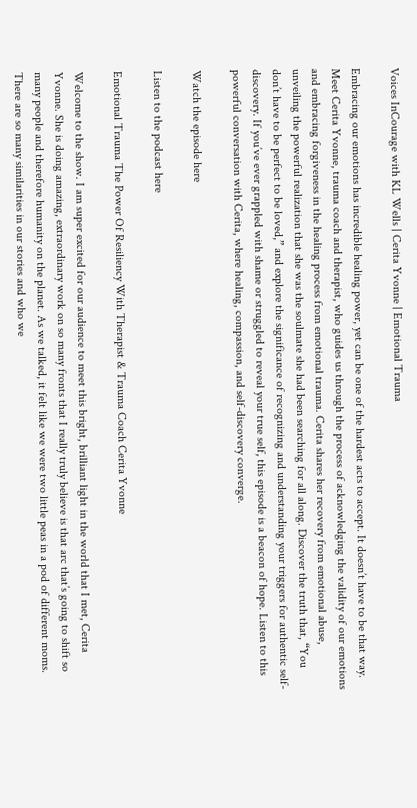Voices InCourage with KL Wells | Cerita Yvonne | Emotional Trauma

Embracing our emotions has incredible healing power, yet can be one of the hardest acts to accept. It doesn’t have to be that way. Meet Cerita Yvonne, trauma coach and therapist, who guides us through the process of acknowledging the validity of our emotions and embracing forgiveness in the healing process from emotional trauma. Cerita shares her recovery from emotional abuse, unveiling the powerful realization that she was the soulmate she had been searching for all along. Discover the truth that, “You don’t have to be perfect to be loved,” and explore the significance of recognizing and understanding your triggers for authentic self-discovery. If you’ve ever grappled with shame or struggled to reveal your true self, this episode is a beacon of hope. Listen to this powerful conversation with Cerita, where healing, compassion, and self-discovery converge.

Watch the episode here

Listen to the podcast here

Emotional Trauma The Power Of Resiliency With Therapist & Trauma Coach Cerita Yvonne

Welcome to the show. I am super excited for our audience to meet this bright, brilliant light in the world that I met, Cerita Yvonne. She is doing amazing, extraordinary work on so many fronts that I really truly believe is that arc that’s going to shift so many people and therefore humanity on the planet. As we talked, it felt like we were two little peas in a pod of different moms. There are so many similarities in our stories and who we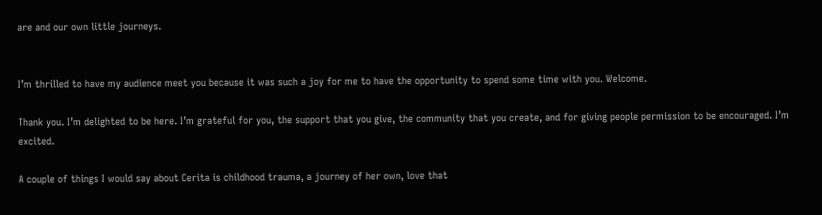are and our own little journeys.


I’m thrilled to have my audience meet you because it was such a joy for me to have the opportunity to spend some time with you. Welcome.

Thank you. I’m delighted to be here. I’m grateful for you, the support that you give, the community that you create, and for giving people permission to be encouraged. I’m excited.

A couple of things I would say about Cerita is childhood trauma, a journey of her own, love that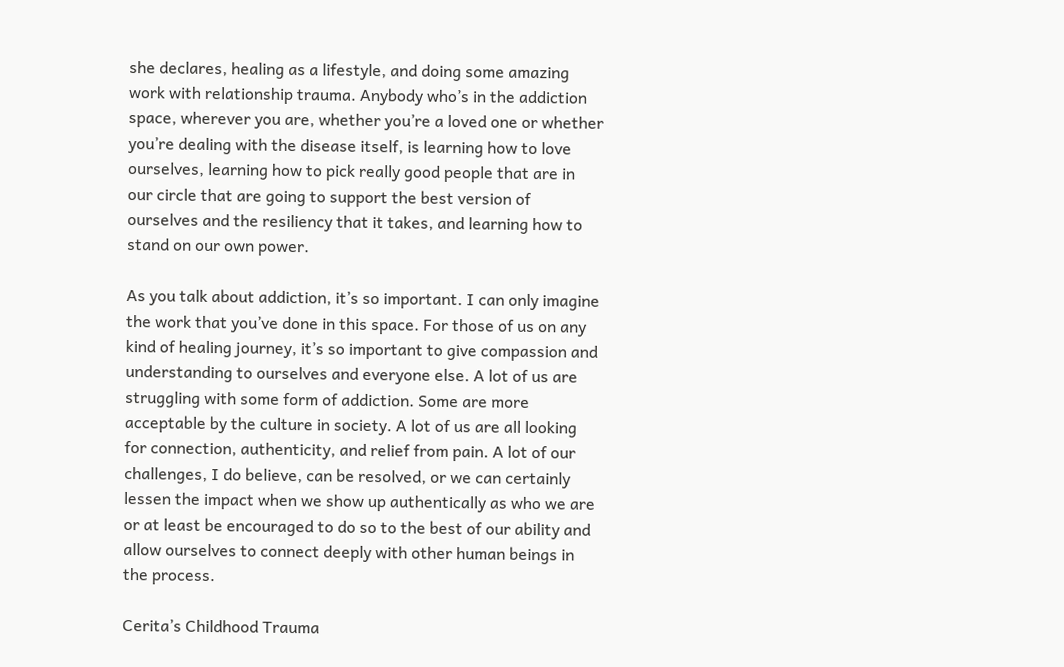she declares, healing as a lifestyle, and doing some amazing work with relationship trauma. Anybody who’s in the addiction space, wherever you are, whether you’re a loved one or whether you’re dealing with the disease itself, is learning how to love ourselves, learning how to pick really good people that are in our circle that are going to support the best version of ourselves and the resiliency that it takes, and learning how to stand on our own power.

As you talk about addiction, it’s so important. I can only imagine the work that you’ve done in this space. For those of us on any kind of healing journey, it’s so important to give compassion and understanding to ourselves and everyone else. A lot of us are struggling with some form of addiction. Some are more acceptable by the culture in society. A lot of us are all looking for connection, authenticity, and relief from pain. A lot of our challenges, I do believe, can be resolved, or we can certainly lessen the impact when we show up authentically as who we are or at least be encouraged to do so to the best of our ability and allow ourselves to connect deeply with other human beings in the process.

Cerita’s Childhood Trauma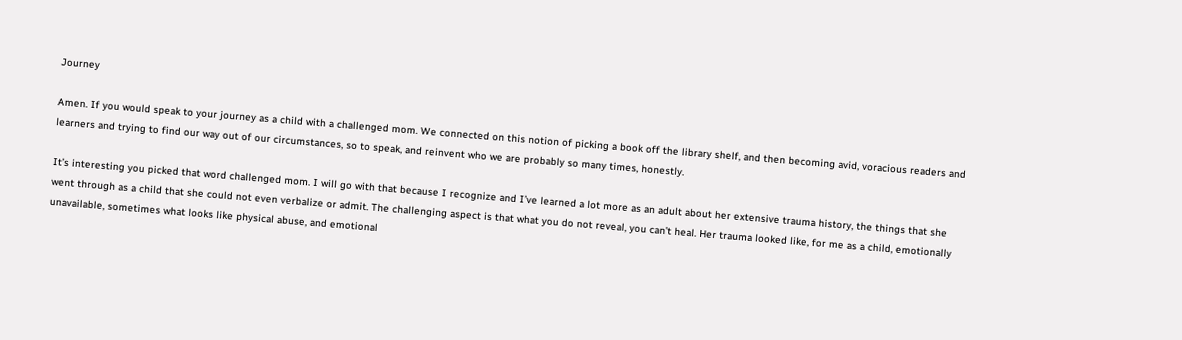Journey

Amen. If you would speak to your journey as a child with a challenged mom. We connected on this notion of picking a book off the library shelf, and then becoming avid, voracious readers and learners and trying to find our way out of our circumstances, so to speak, and reinvent who we are probably so many times, honestly.

It’s interesting you picked that word challenged mom. I will go with that because I recognize and I’ve learned a lot more as an adult about her extensive trauma history, the things that she went through as a child that she could not even verbalize or admit. The challenging aspect is that what you do not reveal, you can’t heal. Her trauma looked like, for me as a child, emotionally unavailable, sometimes what looks like physical abuse, and emotional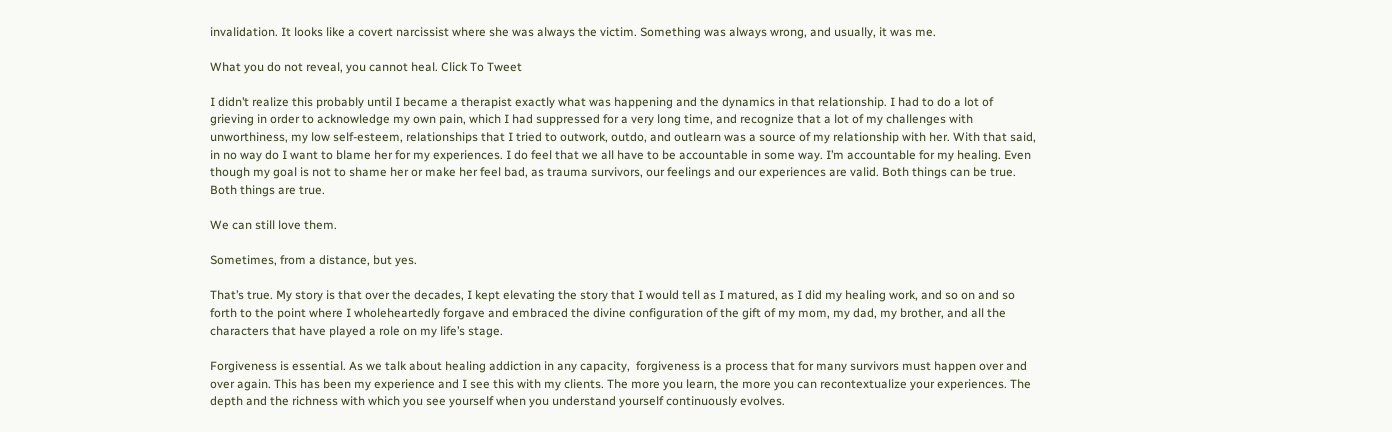invalidation. It looks like a covert narcissist where she was always the victim. Something was always wrong, and usually, it was me.

What you do not reveal, you cannot heal. Click To Tweet

I didn’t realize this probably until I became a therapist exactly what was happening and the dynamics in that relationship. I had to do a lot of grieving in order to acknowledge my own pain, which I had suppressed for a very long time, and recognize that a lot of my challenges with unworthiness, my low self-esteem, relationships that I tried to outwork, outdo, and outlearn was a source of my relationship with her. With that said, in no way do I want to blame her for my experiences. I do feel that we all have to be accountable in some way. I’m accountable for my healing. Even though my goal is not to shame her or make her feel bad, as trauma survivors, our feelings and our experiences are valid. Both things can be true. Both things are true.

We can still love them.

Sometimes, from a distance, but yes.

That’s true. My story is that over the decades, I kept elevating the story that I would tell as I matured, as I did my healing work, and so on and so forth to the point where I wholeheartedly forgave and embraced the divine configuration of the gift of my mom, my dad, my brother, and all the characters that have played a role on my life’s stage.

Forgiveness is essential. As we talk about healing addiction in any capacity,  forgiveness is a process that for many survivors must happen over and over again. This has been my experience and I see this with my clients. The more you learn, the more you can recontextualize your experiences. The depth and the richness with which you see yourself when you understand yourself continuously evolves.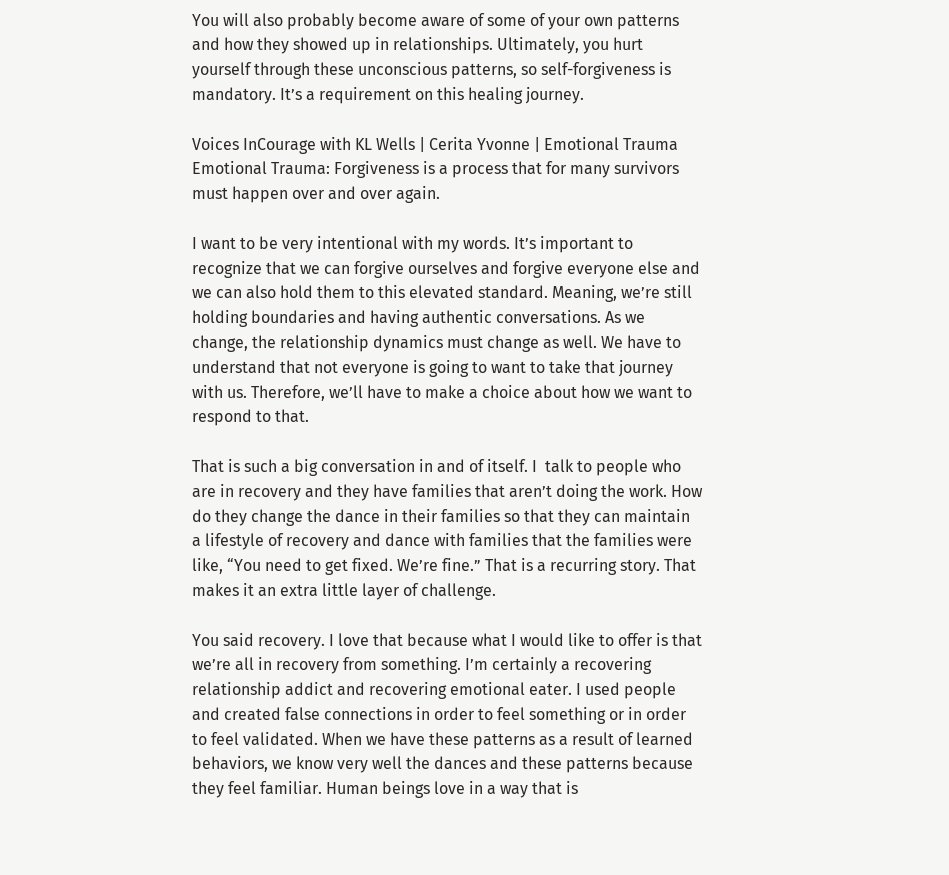You will also probably become aware of some of your own patterns and how they showed up in relationships. Ultimately, you hurt yourself through these unconscious patterns, so self-forgiveness is mandatory. It’s a requirement on this healing journey.

Voices InCourage with KL Wells | Cerita Yvonne | Emotional Trauma
Emotional Trauma: Forgiveness is a process that for many survivors must happen over and over again.

I want to be very intentional with my words. It’s important to recognize that we can forgive ourselves and forgive everyone else and we can also hold them to this elevated standard. Meaning, we’re still holding boundaries and having authentic conversations. As we change, the relationship dynamics must change as well. We have to understand that not everyone is going to want to take that journey with us. Therefore, we’ll have to make a choice about how we want to respond to that.

That is such a big conversation in and of itself. I  talk to people who are in recovery and they have families that aren’t doing the work. How do they change the dance in their families so that they can maintain a lifestyle of recovery and dance with families that the families were like, “You need to get fixed. We’re fine.” That is a recurring story. That makes it an extra little layer of challenge.

You said recovery. I love that because what I would like to offer is that we’re all in recovery from something. I’m certainly a recovering relationship addict and recovering emotional eater. I used people and created false connections in order to feel something or in order to feel validated. When we have these patterns as a result of learned behaviors, we know very well the dances and these patterns because they feel familiar. Human beings love in a way that is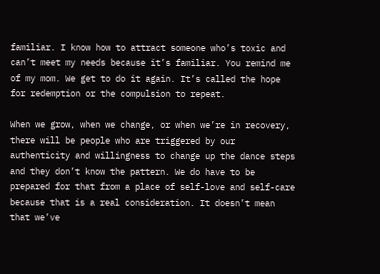familiar. I know how to attract someone who’s toxic and can’t meet my needs because it’s familiar. You remind me of my mom. We get to do it again. It’s called the hope for redemption or the compulsion to repeat.

When we grow, when we change, or when we’re in recovery, there will be people who are triggered by our authenticity and willingness to change up the dance steps and they don’t know the pattern. We do have to be prepared for that from a place of self-love and self-care because that is a real consideration. It doesn’t mean that we’ve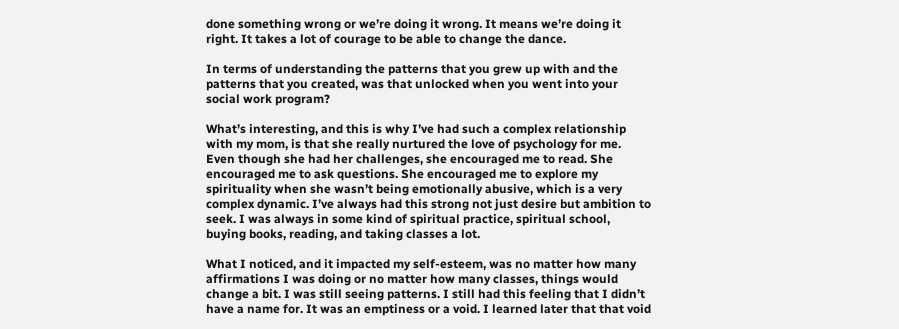done something wrong or we’re doing it wrong. It means we’re doing it right. It takes a lot of courage to be able to change the dance.

In terms of understanding the patterns that you grew up with and the patterns that you created, was that unlocked when you went into your social work program?

What’s interesting, and this is why I’ve had such a complex relationship with my mom, is that she really nurtured the love of psychology for me. Even though she had her challenges, she encouraged me to read. She encouraged me to ask questions. She encouraged me to explore my spirituality when she wasn’t being emotionally abusive, which is a very complex dynamic. I’ve always had this strong not just desire but ambition to seek. I was always in some kind of spiritual practice, spiritual school, buying books, reading, and taking classes a lot.

What I noticed, and it impacted my self-esteem, was no matter how many affirmations I was doing or no matter how many classes, things would change a bit. I was still seeing patterns. I still had this feeling that I didn’t have a name for. It was an emptiness or a void. I learned later that that void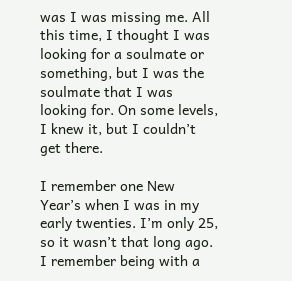was I was missing me. All this time, I thought I was looking for a soulmate or something, but I was the soulmate that I was looking for. On some levels, I knew it, but I couldn’t get there.

I remember one New Year’s when I was in my early twenties. I’m only 25, so it wasn’t that long ago. I remember being with a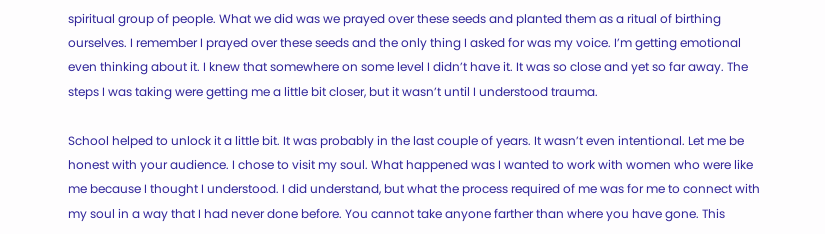spiritual group of people. What we did was we prayed over these seeds and planted them as a ritual of birthing ourselves. I remember I prayed over these seeds and the only thing I asked for was my voice. I’m getting emotional even thinking about it. I knew that somewhere on some level I didn’t have it. It was so close and yet so far away. The steps I was taking were getting me a little bit closer, but it wasn’t until I understood trauma.

School helped to unlock it a little bit. It was probably in the last couple of years. It wasn’t even intentional. Let me be honest with your audience. I chose to visit my soul. What happened was I wanted to work with women who were like me because I thought I understood. I did understand, but what the process required of me was for me to connect with my soul in a way that I had never done before. You cannot take anyone farther than where you have gone. This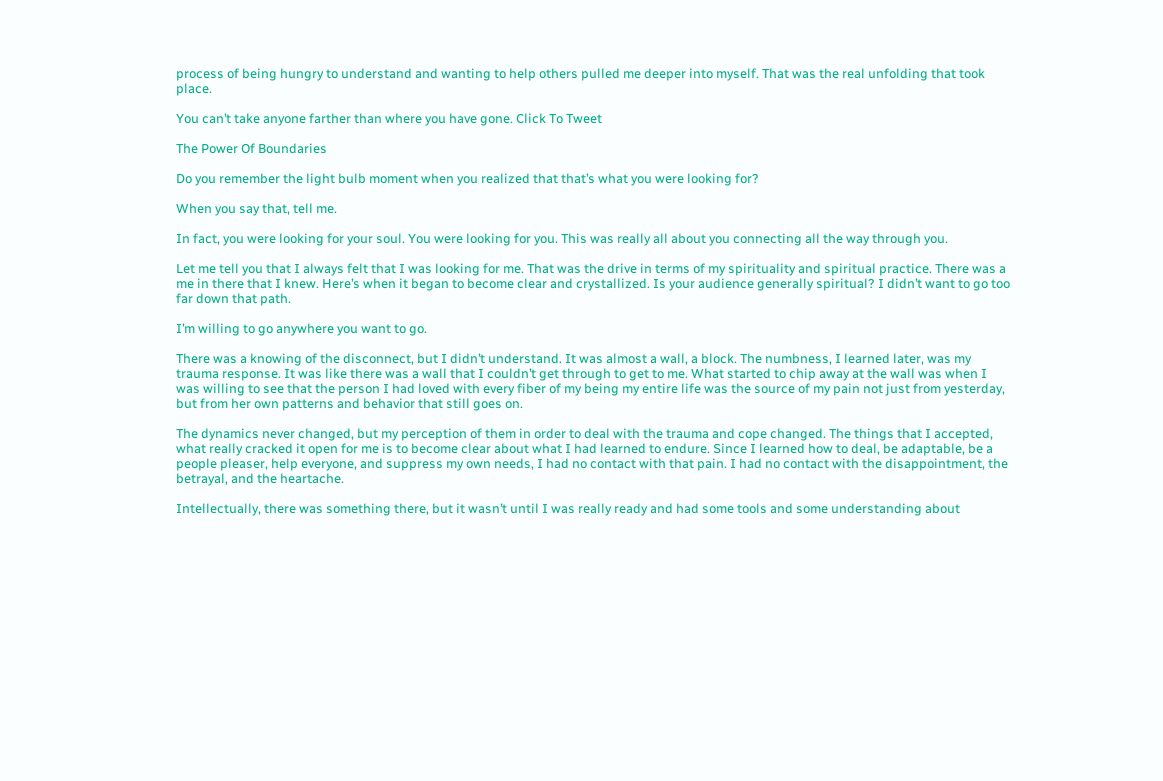process of being hungry to understand and wanting to help others pulled me deeper into myself. That was the real unfolding that took place.

You can’t take anyone farther than where you have gone. Click To Tweet

The Power Of Boundaries

Do you remember the light bulb moment when you realized that that’s what you were looking for?

When you say that, tell me.

In fact, you were looking for your soul. You were looking for you. This was really all about you connecting all the way through you.

Let me tell you that I always felt that I was looking for me. That was the drive in terms of my spirituality and spiritual practice. There was a me in there that I knew. Here’s when it began to become clear and crystallized. Is your audience generally spiritual? I didn’t want to go too far down that path.

I’m willing to go anywhere you want to go.

There was a knowing of the disconnect, but I didn’t understand. It was almost a wall, a block. The numbness, I learned later, was my trauma response. It was like there was a wall that I couldn’t get through to get to me. What started to chip away at the wall was when I was willing to see that the person I had loved with every fiber of my being my entire life was the source of my pain not just from yesterday, but from her own patterns and behavior that still goes on.

The dynamics never changed, but my perception of them in order to deal with the trauma and cope changed. The things that I accepted, what really cracked it open for me is to become clear about what I had learned to endure. Since I learned how to deal, be adaptable, be a people pleaser, help everyone, and suppress my own needs, I had no contact with that pain. I had no contact with the disappointment, the betrayal, and the heartache.

Intellectually, there was something there, but it wasn’t until I was really ready and had some tools and some understanding about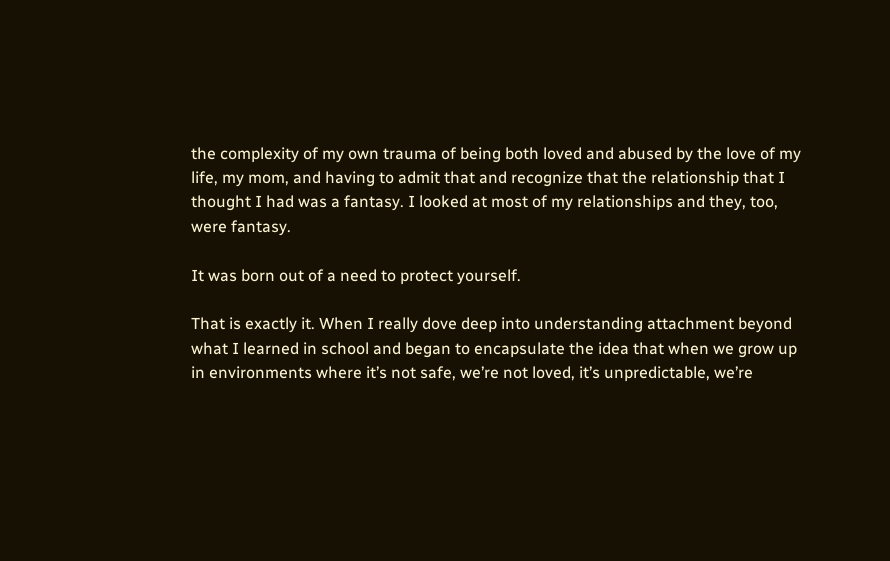the complexity of my own trauma of being both loved and abused by the love of my life, my mom, and having to admit that and recognize that the relationship that I thought I had was a fantasy. I looked at most of my relationships and they, too, were fantasy.

It was born out of a need to protect yourself.

That is exactly it. When I really dove deep into understanding attachment beyond what I learned in school and began to encapsulate the idea that when we grow up in environments where it’s not safe, we’re not loved, it’s unpredictable, we’re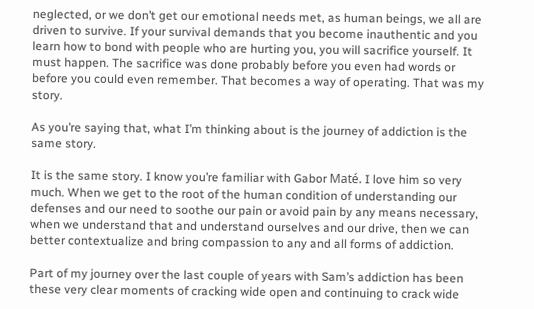neglected, or we don’t get our emotional needs met, as human beings, we all are driven to survive. If your survival demands that you become inauthentic and you learn how to bond with people who are hurting you, you will sacrifice yourself. It must happen. The sacrifice was done probably before you even had words or before you could even remember. That becomes a way of operating. That was my story.

As you’re saying that, what I’m thinking about is the journey of addiction is the same story.

It is the same story. I know you’re familiar with Gabor Maté. I love him so very much. When we get to the root of the human condition of understanding our defenses and our need to soothe our pain or avoid pain by any means necessary, when we understand that and understand ourselves and our drive, then we can better contextualize and bring compassion to any and all forms of addiction.

Part of my journey over the last couple of years with Sam’s addiction has been these very clear moments of cracking wide open and continuing to crack wide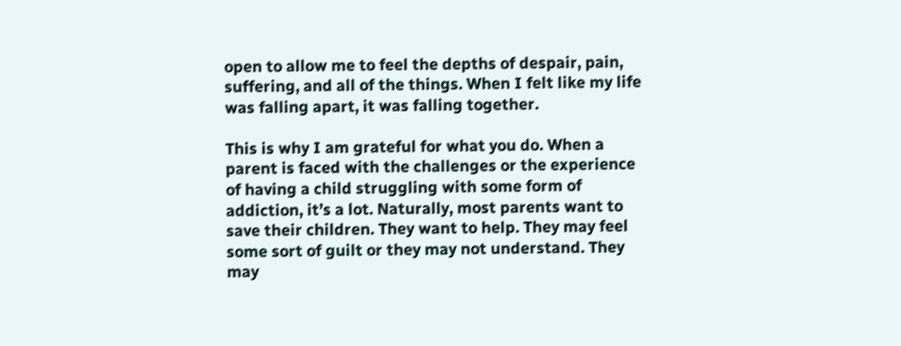open to allow me to feel the depths of despair, pain, suffering, and all of the things. When I felt like my life was falling apart, it was falling together.

This is why I am grateful for what you do. When a parent is faced with the challenges or the experience of having a child struggling with some form of addiction, it’s a lot. Naturally, most parents want to save their children. They want to help. They may feel some sort of guilt or they may not understand. They may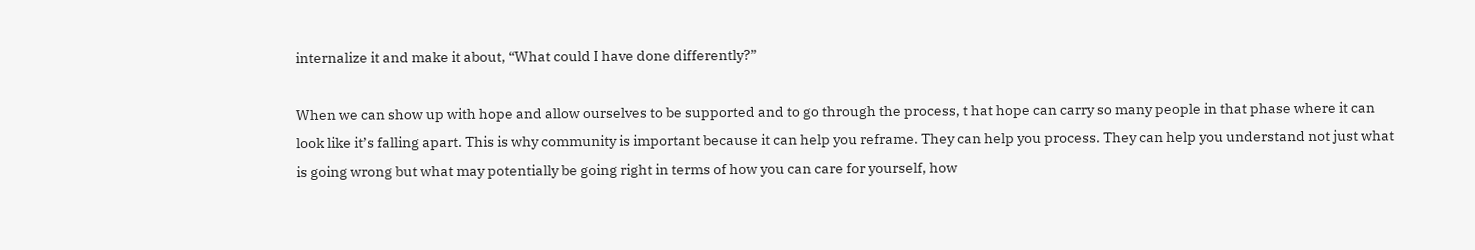internalize it and make it about, “What could I have done differently?”

When we can show up with hope and allow ourselves to be supported and to go through the process, t hat hope can carry so many people in that phase where it can look like it’s falling apart. This is why community is important because it can help you reframe. They can help you process. They can help you understand not just what is going wrong but what may potentially be going right in terms of how you can care for yourself, how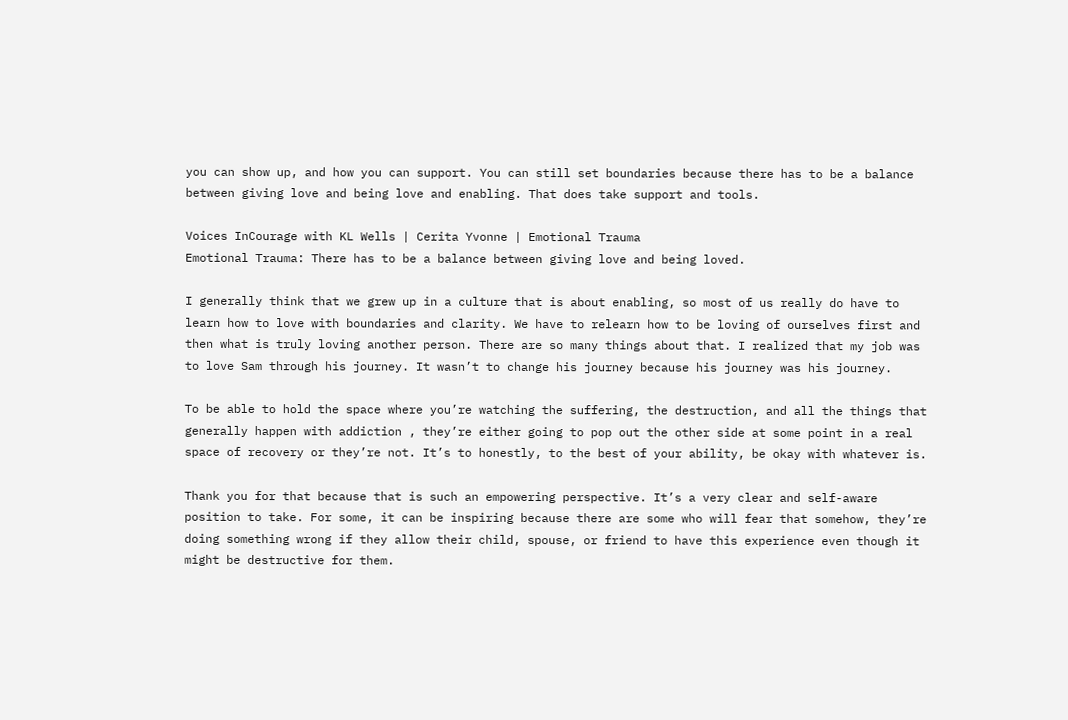you can show up, and how you can support. You can still set boundaries because there has to be a balance between giving love and being love and enabling. That does take support and tools.

Voices InCourage with KL Wells | Cerita Yvonne | Emotional Trauma
Emotional Trauma: There has to be a balance between giving love and being loved.

I generally think that we grew up in a culture that is about enabling, so most of us really do have to learn how to love with boundaries and clarity. We have to relearn how to be loving of ourselves first and then what is truly loving another person. There are so many things about that. I realized that my job was to love Sam through his journey. It wasn’t to change his journey because his journey was his journey.

To be able to hold the space where you’re watching the suffering, the destruction, and all the things that generally happen with addiction , they’re either going to pop out the other side at some point in a real space of recovery or they’re not. It’s to honestly, to the best of your ability, be okay with whatever is.

Thank you for that because that is such an empowering perspective. It’s a very clear and self-aware position to take. For some, it can be inspiring because there are some who will fear that somehow, they’re doing something wrong if they allow their child, spouse, or friend to have this experience even though it might be destructive for them.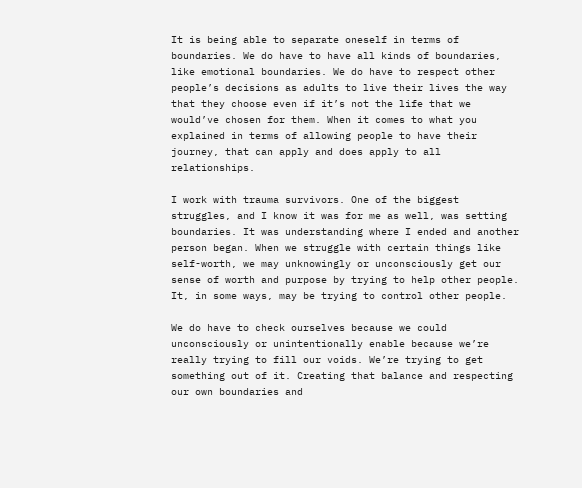It is being able to separate oneself in terms of boundaries. We do have to have all kinds of boundaries, like emotional boundaries. We do have to respect other people’s decisions as adults to live their lives the way that they choose even if it’s not the life that we would’ve chosen for them. When it comes to what you explained in terms of allowing people to have their journey, that can apply and does apply to all relationships.

I work with trauma survivors. One of the biggest struggles, and I know it was for me as well, was setting boundaries. It was understanding where I ended and another person began. When we struggle with certain things like self-worth, we may unknowingly or unconsciously get our sense of worth and purpose by trying to help other people. It, in some ways, may be trying to control other people.

We do have to check ourselves because we could unconsciously or unintentionally enable because we’re really trying to fill our voids. We’re trying to get something out of it. Creating that balance and respecting our own boundaries and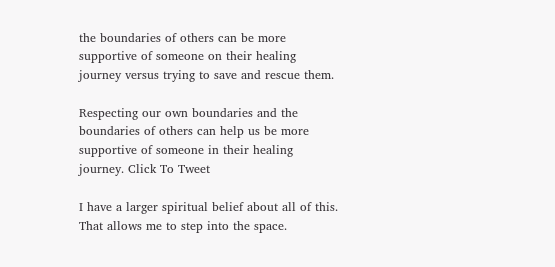the boundaries of others can be more supportive of someone on their healing journey versus trying to save and rescue them.

Respecting our own boundaries and the boundaries of others can help us be more supportive of someone in their healing journey. Click To Tweet

I have a larger spiritual belief about all of this. That allows me to step into the space.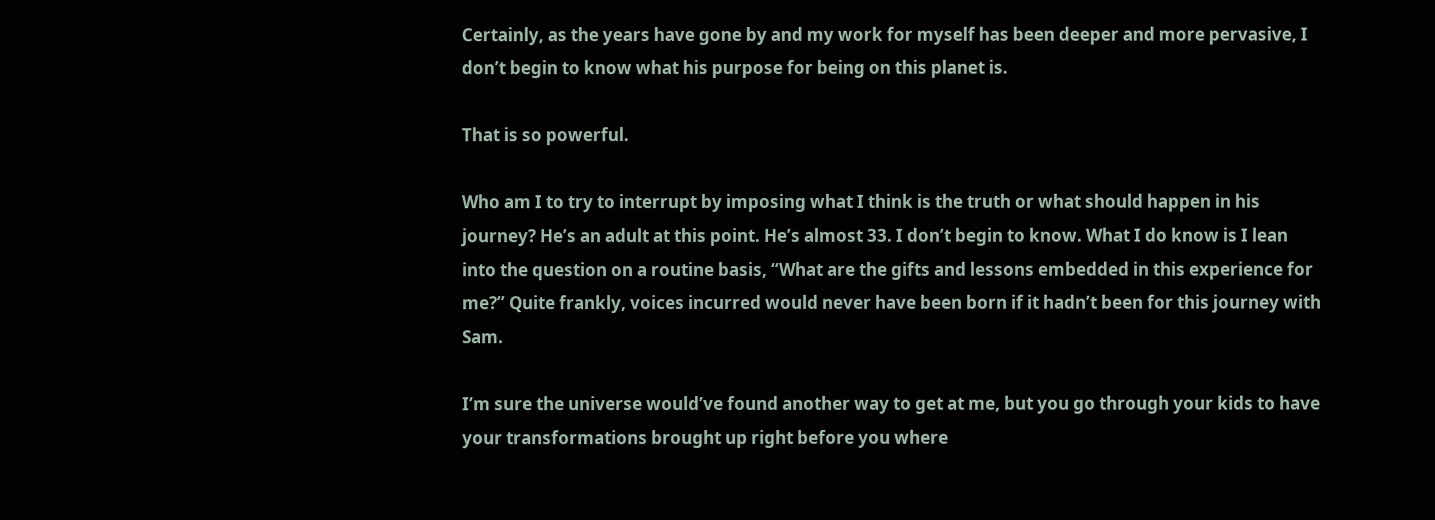Certainly, as the years have gone by and my work for myself has been deeper and more pervasive, I don’t begin to know what his purpose for being on this planet is.

That is so powerful.

Who am I to try to interrupt by imposing what I think is the truth or what should happen in his journey? He’s an adult at this point. He’s almost 33. I don’t begin to know. What I do know is I lean into the question on a routine basis, “What are the gifts and lessons embedded in this experience for me?” Quite frankly, voices incurred would never have been born if it hadn’t been for this journey with Sam.

I’m sure the universe would’ve found another way to get at me, but you go through your kids to have your transformations brought up right before you where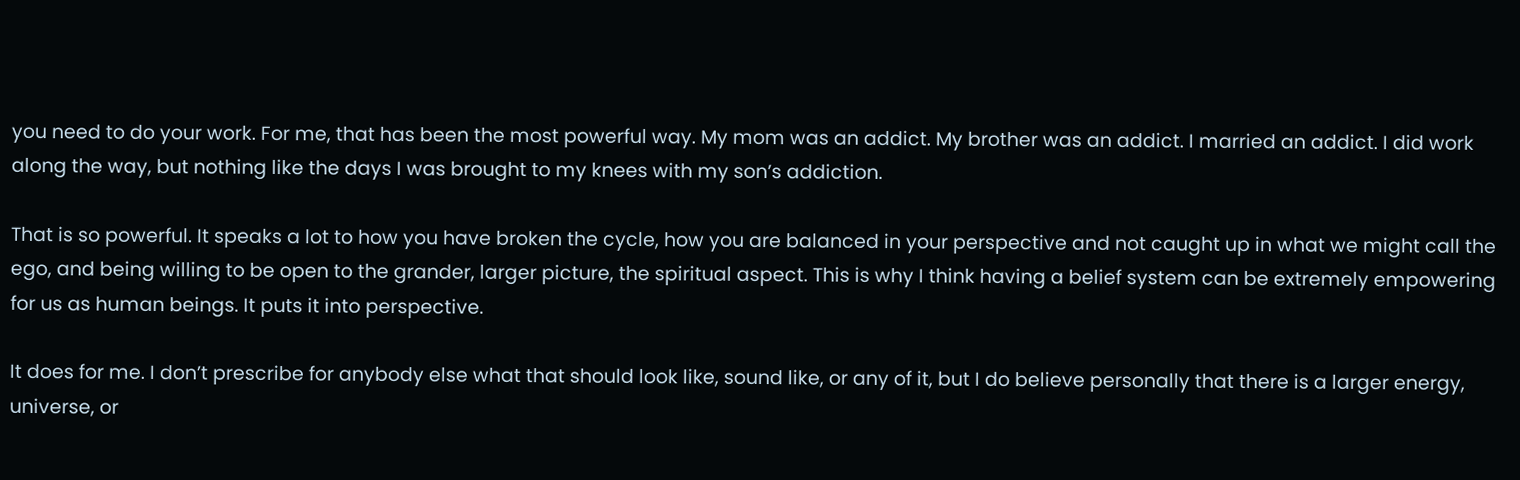you need to do your work. For me, that has been the most powerful way. My mom was an addict. My brother was an addict. I married an addict. I did work along the way, but nothing like the days I was brought to my knees with my son’s addiction.

That is so powerful. It speaks a lot to how you have broken the cycle, how you are balanced in your perspective and not caught up in what we might call the ego, and being willing to be open to the grander, larger picture, the spiritual aspect. This is why I think having a belief system can be extremely empowering for us as human beings. It puts it into perspective.

It does for me. I don’t prescribe for anybody else what that should look like, sound like, or any of it, but I do believe personally that there is a larger energy, universe, or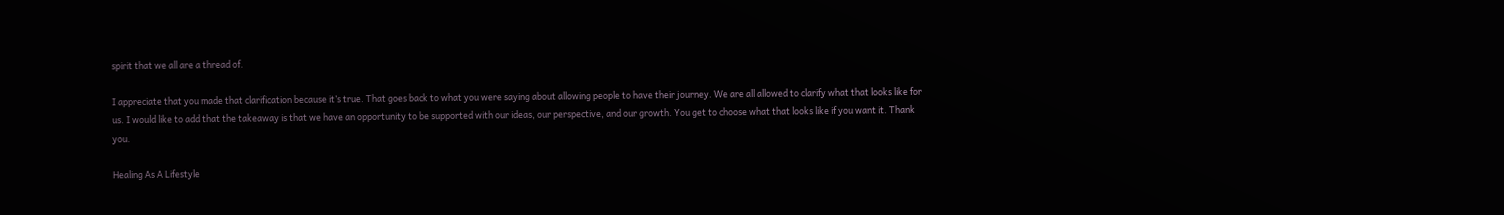spirit that we all are a thread of.

I appreciate that you made that clarification because it’s true. That goes back to what you were saying about allowing people to have their journey. We are all allowed to clarify what that looks like for us. I would like to add that the takeaway is that we have an opportunity to be supported with our ideas, our perspective, and our growth. You get to choose what that looks like if you want it. Thank you.

Healing As A Lifestyle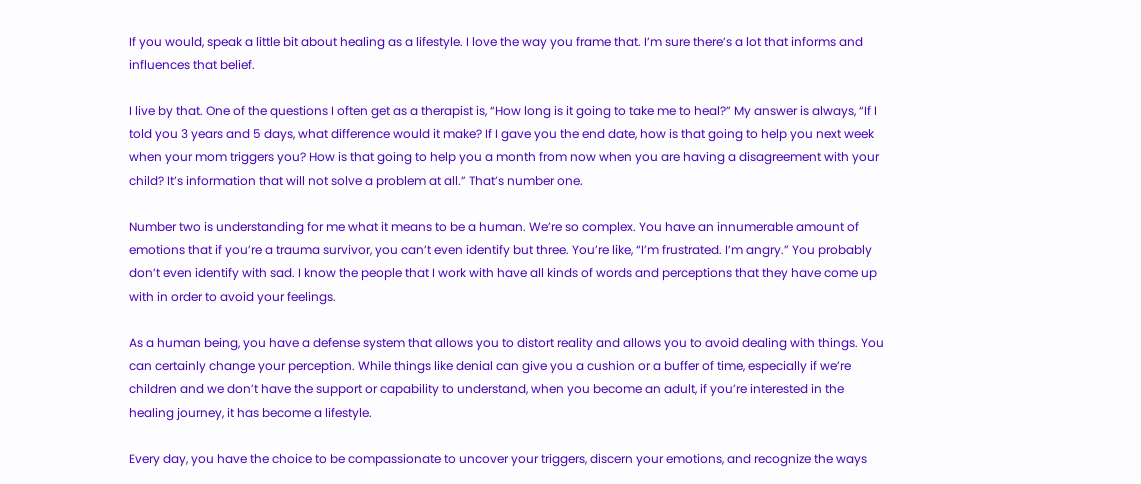If you would, speak a little bit about healing as a lifestyle. I love the way you frame that. I’m sure there’s a lot that informs and influences that belief.

I live by that. One of the questions I often get as a therapist is, “How long is it going to take me to heal?” My answer is always, “If I told you 3 years and 5 days, what difference would it make? If I gave you the end date, how is that going to help you next week when your mom triggers you? How is that going to help you a month from now when you are having a disagreement with your child? It’s information that will not solve a problem at all.” That’s number one.

Number two is understanding for me what it means to be a human. We’re so complex. You have an innumerable amount of emotions that if you’re a trauma survivor, you can’t even identify but three. You’re like, “I’m frustrated. I’m angry.” You probably don’t even identify with sad. I know the people that I work with have all kinds of words and perceptions that they have come up with in order to avoid your feelings.

As a human being, you have a defense system that allows you to distort reality and allows you to avoid dealing with things. You can certainly change your perception. While things like denial can give you a cushion or a buffer of time, especially if we’re children and we don’t have the support or capability to understand, when you become an adult, if you’re interested in the healing journey, it has become a lifestyle.

Every day, you have the choice to be compassionate to uncover your triggers, discern your emotions, and recognize the ways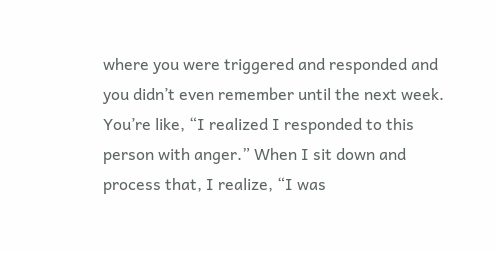where you were triggered and responded and you didn’t even remember until the next week. You’re like, “I realized I responded to this person with anger.” When I sit down and process that, I realize, “I was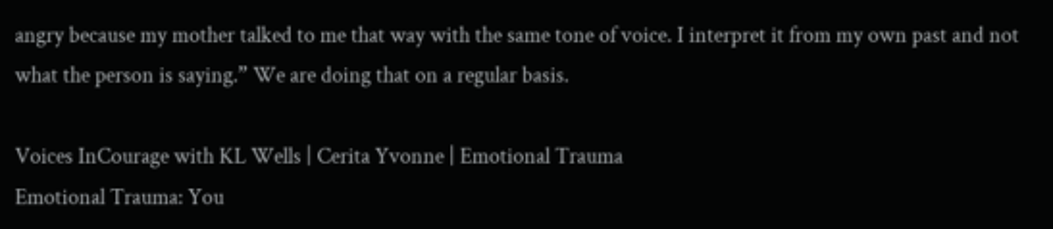angry because my mother talked to me that way with the same tone of voice. I interpret it from my own past and not what the person is saying.” We are doing that on a regular basis.

Voices InCourage with KL Wells | Cerita Yvonne | Emotional Trauma
Emotional Trauma: You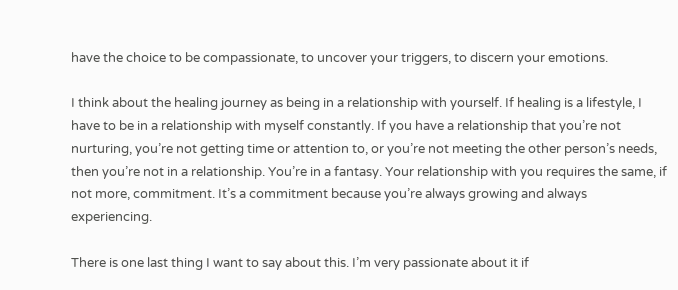have the choice to be compassionate, to uncover your triggers, to discern your emotions.

I think about the healing journey as being in a relationship with yourself. If healing is a lifestyle, I have to be in a relationship with myself constantly. If you have a relationship that you’re not nurturing, you’re not getting time or attention to, or you’re not meeting the other person’s needs, then you’re not in a relationship. You’re in a fantasy. Your relationship with you requires the same, if not more, commitment. It’s a commitment because you’re always growing and always experiencing.

There is one last thing I want to say about this. I’m very passionate about it if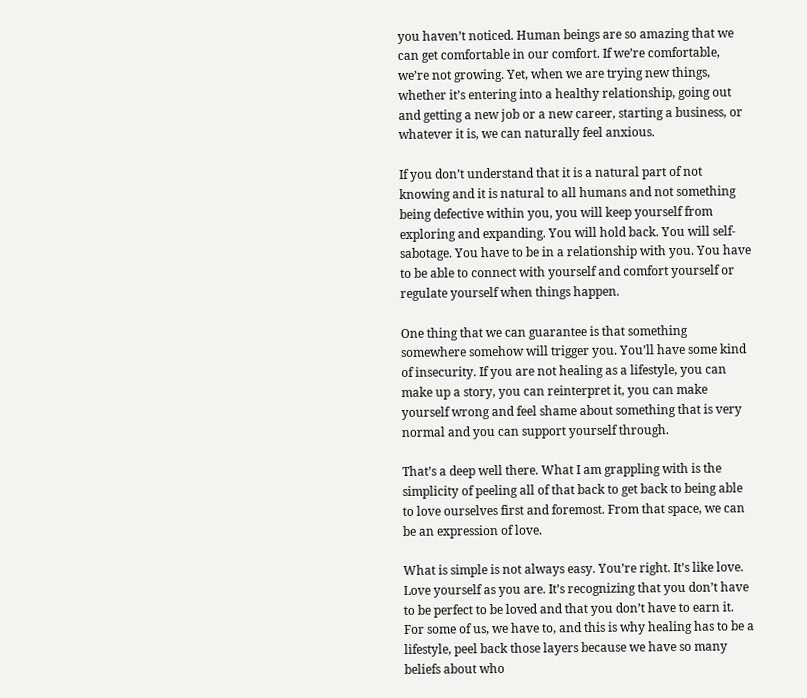you haven’t noticed. Human beings are so amazing that we can get comfortable in our comfort. If we’re comfortable, we’re not growing. Yet, when we are trying new things, whether it’s entering into a healthy relationship, going out and getting a new job or a new career, starting a business, or whatever it is, we can naturally feel anxious.

If you don’t understand that it is a natural part of not knowing and it is natural to all humans and not something being defective within you, you will keep yourself from exploring and expanding. You will hold back. You will self-sabotage. You have to be in a relationship with you. You have to be able to connect with yourself and comfort yourself or regulate yourself when things happen.

One thing that we can guarantee is that something somewhere somehow will trigger you. You’ll have some kind of insecurity. If you are not healing as a lifestyle, you can make up a story, you can reinterpret it, you can make yourself wrong and feel shame about something that is very normal and you can support yourself through.

That’s a deep well there. What I am grappling with is the simplicity of peeling all of that back to get back to being able to love ourselves first and foremost. From that space, we can be an expression of love.

What is simple is not always easy. You’re right. It’s like love. Love yourself as you are. It’s recognizing that you don’t have to be perfect to be loved and that you don’t have to earn it. For some of us, we have to, and this is why healing has to be a lifestyle, peel back those layers because we have so many beliefs about who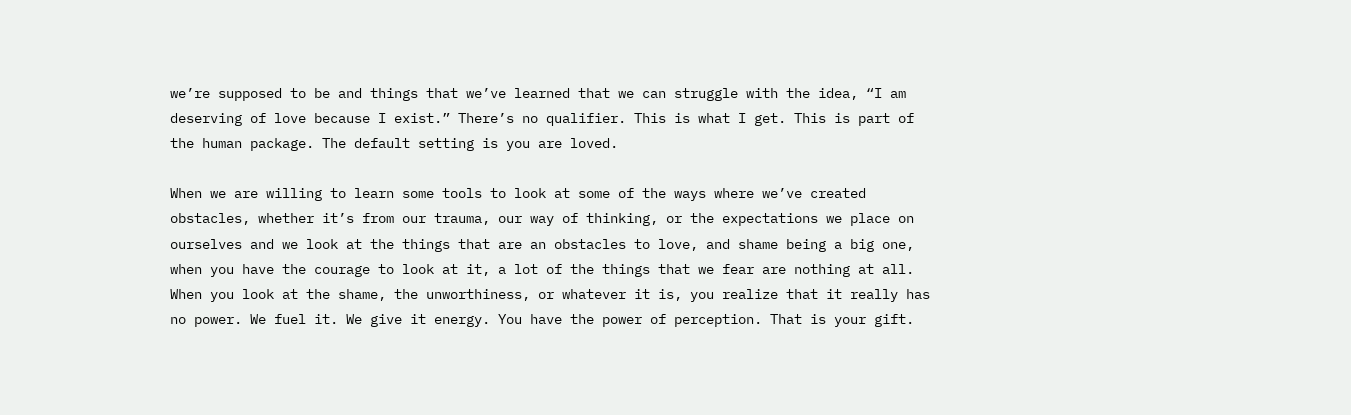we’re supposed to be and things that we’ve learned that we can struggle with the idea, “I am deserving of love because I exist.” There’s no qualifier. This is what I get. This is part of the human package. The default setting is you are loved.

When we are willing to learn some tools to look at some of the ways where we’ve created obstacles, whether it’s from our trauma, our way of thinking, or the expectations we place on ourselves and we look at the things that are an obstacles to love, and shame being a big one, when you have the courage to look at it, a lot of the things that we fear are nothing at all. When you look at the shame, the unworthiness, or whatever it is, you realize that it really has no power. We fuel it. We give it energy. You have the power of perception. That is your gift.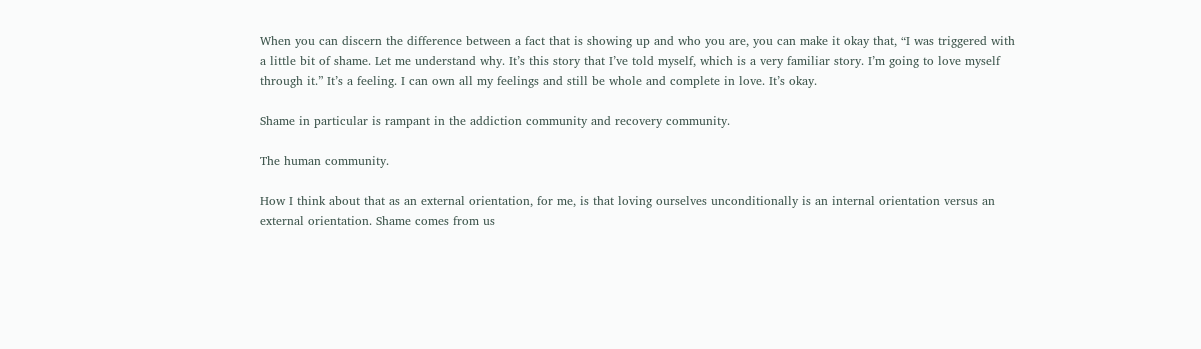When you can discern the difference between a fact that is showing up and who you are, you can make it okay that, “I was triggered with a little bit of shame. Let me understand why. It’s this story that I’ve told myself, which is a very familiar story. I’m going to love myself through it.” It’s a feeling. I can own all my feelings and still be whole and complete in love. It’s okay.

Shame in particular is rampant in the addiction community and recovery community.

The human community.

How I think about that as an external orientation, for me, is that loving ourselves unconditionally is an internal orientation versus an external orientation. Shame comes from us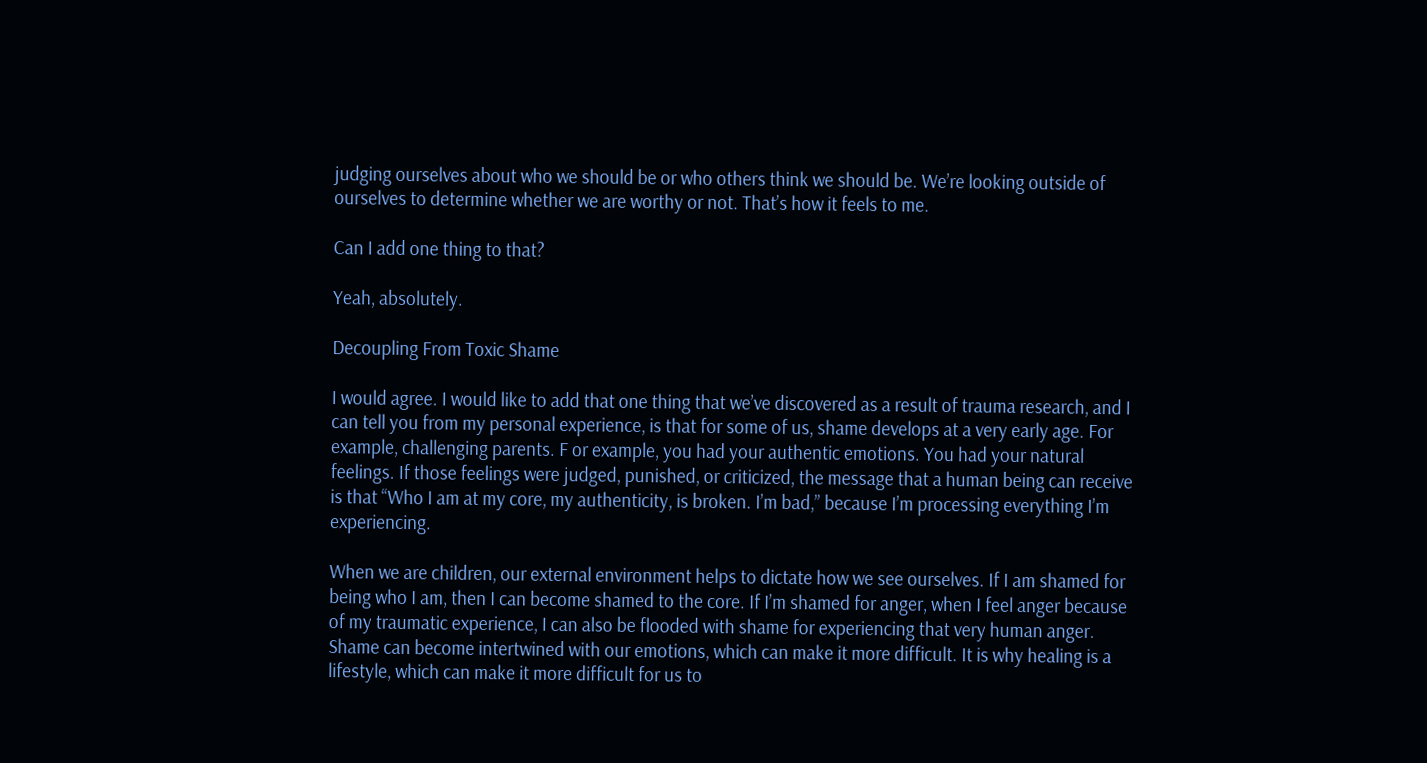judging ourselves about who we should be or who others think we should be. We’re looking outside of ourselves to determine whether we are worthy or not. That’s how it feels to me.

Can I add one thing to that?

Yeah, absolutely.

Decoupling From Toxic Shame

I would agree. I would like to add that one thing that we’ve discovered as a result of trauma research, and I can tell you from my personal experience, is that for some of us, shame develops at a very early age. For example, challenging parents. F or example, you had your authentic emotions. You had your natural feelings. If those feelings were judged, punished, or criticized, the message that a human being can receive is that “Who I am at my core, my authenticity, is broken. I’m bad,” because I’m processing everything I’m experiencing.

When we are children, our external environment helps to dictate how we see ourselves. If I am shamed for being who I am, then I can become shamed to the core. If I’m shamed for anger, when I feel anger because of my traumatic experience, I can also be flooded with shame for experiencing that very human anger. Shame can become intertwined with our emotions, which can make it more difficult. It is why healing is a lifestyle, which can make it more difficult for us to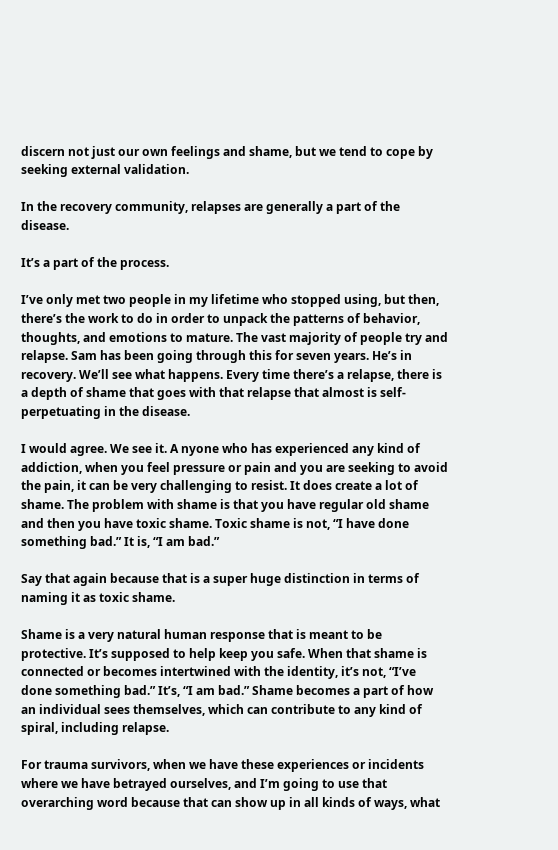discern not just our own feelings and shame, but we tend to cope by seeking external validation.

In the recovery community, relapses are generally a part of the disease.

It’s a part of the process.

I’ve only met two people in my lifetime who stopped using, but then, there’s the work to do in order to unpack the patterns of behavior, thoughts, and emotions to mature. The vast majority of people try and relapse. Sam has been going through this for seven years. He’s in recovery. We’ll see what happens. Every time there’s a relapse, there is a depth of shame that goes with that relapse that almost is self-perpetuating in the disease.

I would agree. We see it. A nyone who has experienced any kind of addiction, when you feel pressure or pain and you are seeking to avoid the pain, it can be very challenging to resist. It does create a lot of shame. The problem with shame is that you have regular old shame and then you have toxic shame. Toxic shame is not, “I have done something bad.” It is, “I am bad.”

Say that again because that is a super huge distinction in terms of naming it as toxic shame.

Shame is a very natural human response that is meant to be protective. It’s supposed to help keep you safe. When that shame is connected or becomes intertwined with the identity, it’s not, “I’ve done something bad.” It’s, “I am bad.” Shame becomes a part of how an individual sees themselves, which can contribute to any kind of spiral, including relapse.

For trauma survivors, when we have these experiences or incidents where we have betrayed ourselves, and I’m going to use that overarching word because that can show up in all kinds of ways, what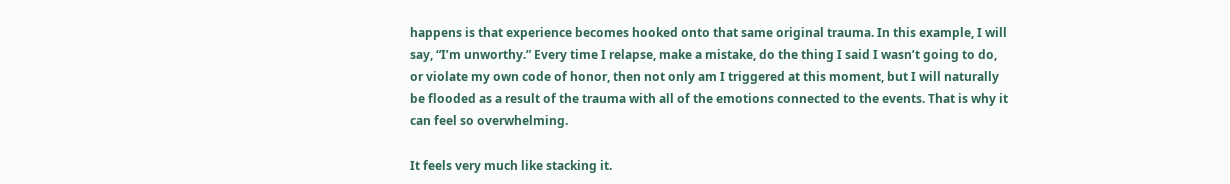happens is that experience becomes hooked onto that same original trauma. In this example, I will say, “I’m unworthy.” Every time I relapse, make a mistake, do the thing I said I wasn’t going to do, or violate my own code of honor, then not only am I triggered at this moment, but I will naturally be flooded as a result of the trauma with all of the emotions connected to the events. That is why it can feel so overwhelming.

It feels very much like stacking it.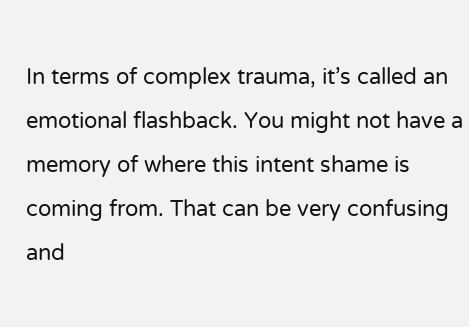In terms of complex trauma, it’s called an emotional flashback. You might not have a memory of where this intent shame is coming from. That can be very confusing and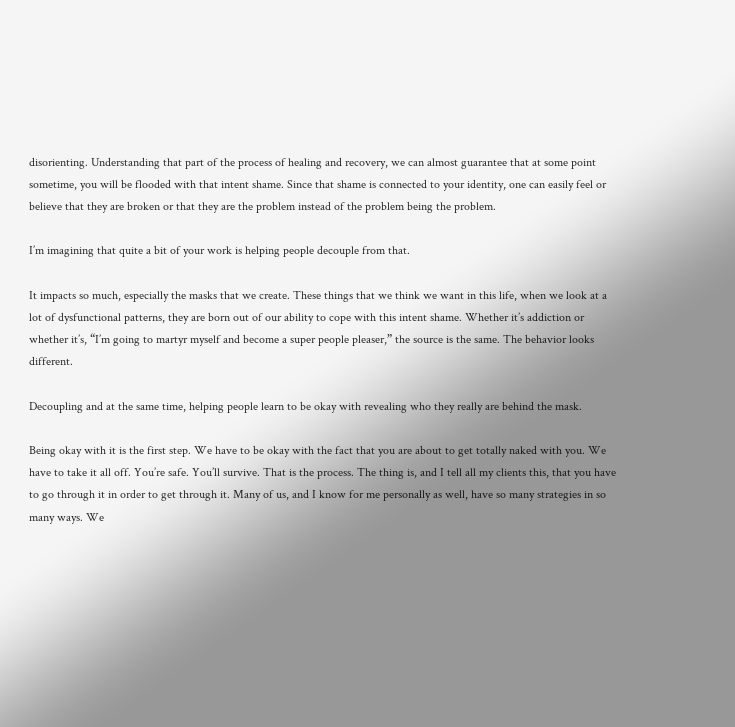disorienting. Understanding that part of the process of healing and recovery, we can almost guarantee that at some point sometime, you will be flooded with that intent shame. Since that shame is connected to your identity, one can easily feel or believe that they are broken or that they are the problem instead of the problem being the problem.

I’m imagining that quite a bit of your work is helping people decouple from that.

It impacts so much, especially the masks that we create. These things that we think we want in this life, when we look at a lot of dysfunctional patterns, they are born out of our ability to cope with this intent shame. Whether it’s addiction or whether it’s, “I’m going to martyr myself and become a super people pleaser,” the source is the same. The behavior looks different.

Decoupling and at the same time, helping people learn to be okay with revealing who they really are behind the mask.

Being okay with it is the first step. We have to be okay with the fact that you are about to get totally naked with you. We have to take it all off. You’re safe. You’ll survive. That is the process. The thing is, and I tell all my clients this, that you have to go through it in order to get through it. Many of us, and I know for me personally as well, have so many strategies in so many ways. We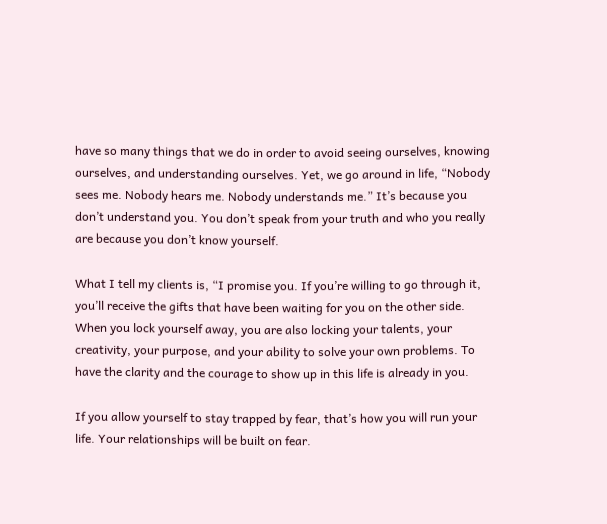have so many things that we do in order to avoid seeing ourselves, knowing ourselves, and understanding ourselves. Yet, we go around in life, “Nobody sees me. Nobody hears me. Nobody understands me.” It’s because you don’t understand you. You don’t speak from your truth and who you really are because you don’t know yourself.

What I tell my clients is, “I promise you. If you’re willing to go through it, you’ll receive the gifts that have been waiting for you on the other side. When you lock yourself away, you are also locking your talents, your creativity, your purpose, and your ability to solve your own problems. To have the clarity and the courage to show up in this life is already in you.

If you allow yourself to stay trapped by fear, that’s how you will run your life. Your relationships will be built on fear.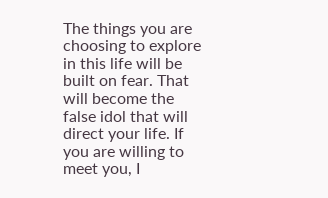The things you are choosing to explore in this life will be built on fear. That will become the false idol that will direct your life. If you are willing to meet you, I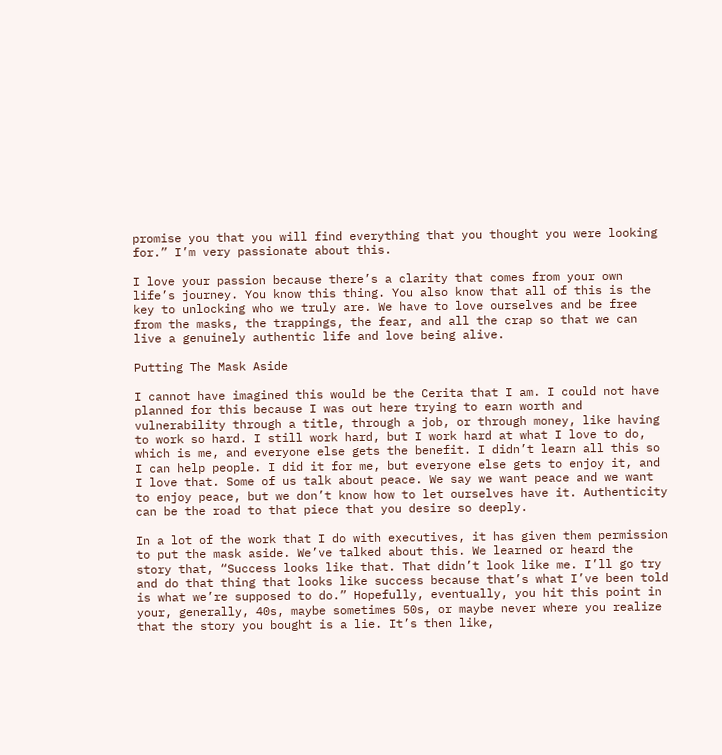promise you that you will find everything that you thought you were looking for.” I’m very passionate about this.

I love your passion because there’s a clarity that comes from your own life’s journey. You know this thing. You also know that all of this is the key to unlocking who we truly are. We have to love ourselves and be free from the masks, the trappings, the fear, and all the crap so that we can live a genuinely authentic life and love being alive.

Putting The Mask Aside

I cannot have imagined this would be the Cerita that I am. I could not have planned for this because I was out here trying to earn worth and vulnerability through a title, through a job, or through money, like having to work so hard. I still work hard, but I work hard at what I love to do, which is me, and everyone else gets the benefit. I didn’t learn all this so I can help people. I did it for me, but everyone else gets to enjoy it, and I love that. Some of us talk about peace. We say we want peace and we want to enjoy peace, but we don’t know how to let ourselves have it. Authenticity can be the road to that piece that you desire so deeply.

In a lot of the work that I do with executives, it has given them permission to put the mask aside. We’ve talked about this. We learned or heard the story that, “Success looks like that. That didn’t look like me. I’ll go try and do that thing that looks like success because that’s what I’ve been told is what we’re supposed to do.” Hopefully, eventually, you hit this point in your, generally, 40s, maybe sometimes 50s, or maybe never where you realize that the story you bought is a lie. It’s then like,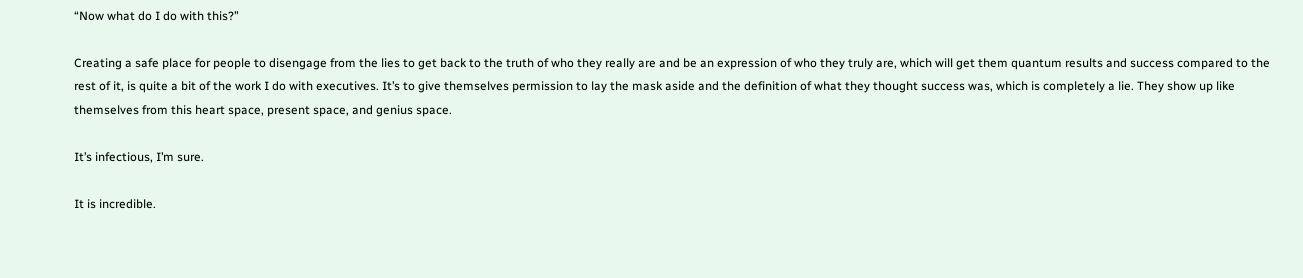“Now what do I do with this?”

Creating a safe place for people to disengage from the lies to get back to the truth of who they really are and be an expression of who they truly are, which will get them quantum results and success compared to the rest of it, is quite a bit of the work I do with executives. It’s to give themselves permission to lay the mask aside and the definition of what they thought success was, which is completely a lie. They show up like themselves from this heart space, present space, and genius space.

It’s infectious, I’m sure.

It is incredible.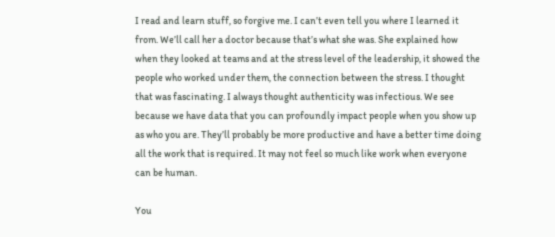I read and learn stuff, so forgive me. I can’t even tell you where I learned it from. We’ll call her a doctor because that’s what she was. She explained how when they looked at teams and at the stress level of the leadership, it showed the people who worked under them, the connection between the stress. I thought that was fascinating. I always thought authenticity was infectious. We see because we have data that you can profoundly impact people when you show up as who you are. They’ll probably be more productive and have a better time doing all the work that is required. It may not feel so much like work when everyone can be human.

You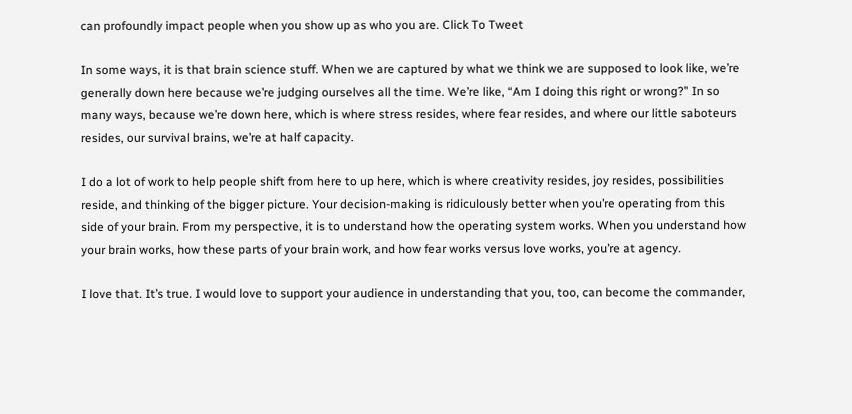can profoundly impact people when you show up as who you are. Click To Tweet

In some ways, it is that brain science stuff. When we are captured by what we think we are supposed to look like, we’re generally down here because we’re judging ourselves all the time. We’re like, “Am I doing this right or wrong?” In so many ways, because we’re down here, which is where stress resides, where fear resides, and where our little saboteurs resides, our survival brains, we’re at half capacity.

I do a lot of work to help people shift from here to up here, which is where creativity resides, joy resides, possibilities reside, and thinking of the bigger picture. Your decision-making is ridiculously better when you’re operating from this side of your brain. From my perspective, it is to understand how the operating system works. When you understand how your brain works, how these parts of your brain work, and how fear works versus love works, you’re at agency.

I love that. It’s true. I would love to support your audience in understanding that you, too, can become the commander,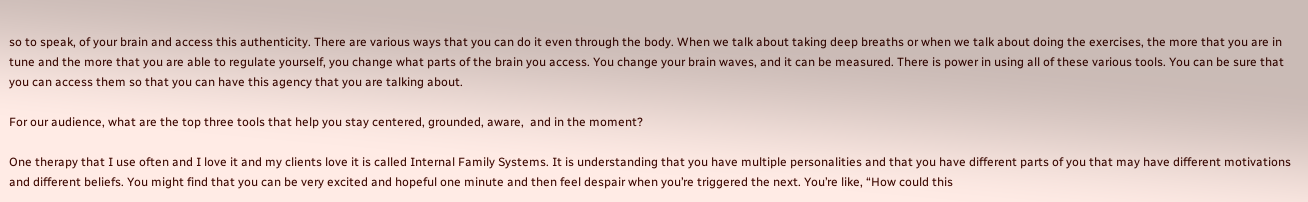so to speak, of your brain and access this authenticity. There are various ways that you can do it even through the body. When we talk about taking deep breaths or when we talk about doing the exercises, the more that you are in tune and the more that you are able to regulate yourself, you change what parts of the brain you access. You change your brain waves, and it can be measured. There is power in using all of these various tools. You can be sure that you can access them so that you can have this agency that you are talking about.

For our audience, what are the top three tools that help you stay centered, grounded, aware,  and in the moment?

One therapy that I use often and I love it and my clients love it is called Internal Family Systems. It is understanding that you have multiple personalities and that you have different parts of you that may have different motivations and different beliefs. You might find that you can be very excited and hopeful one minute and then feel despair when you’re triggered the next. You’re like, “How could this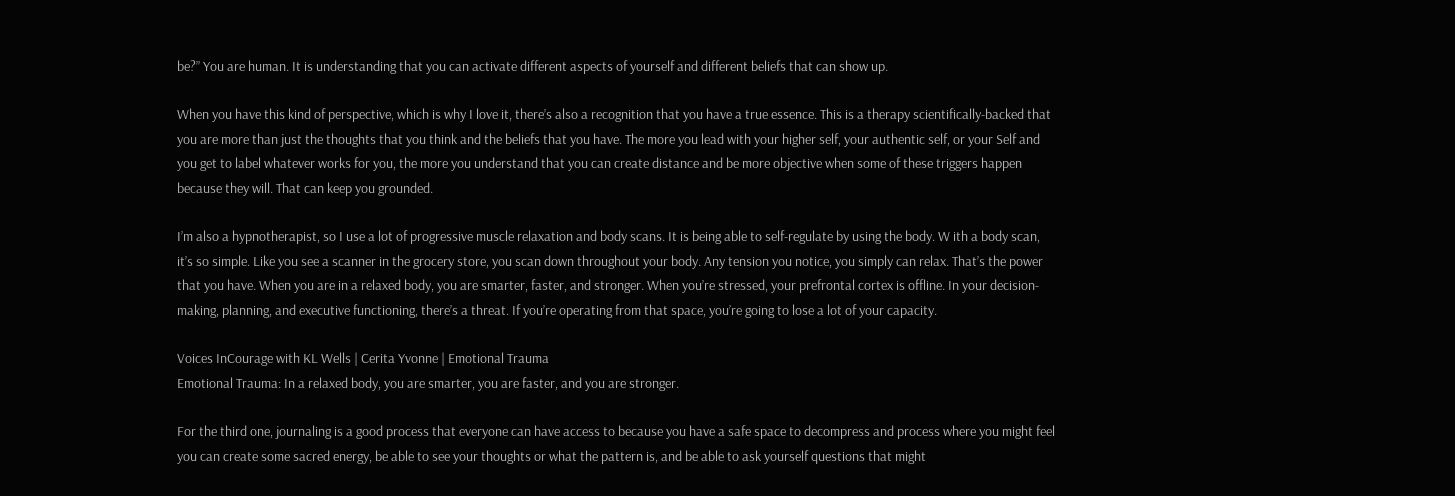be?” You are human. It is understanding that you can activate different aspects of yourself and different beliefs that can show up.

When you have this kind of perspective, which is why I love it, there’s also a recognition that you have a true essence. This is a therapy scientifically-backed that you are more than just the thoughts that you think and the beliefs that you have. The more you lead with your higher self, your authentic self, or your Self and you get to label whatever works for you, the more you understand that you can create distance and be more objective when some of these triggers happen because they will. That can keep you grounded.

I’m also a hypnotherapist, so I use a lot of progressive muscle relaxation and body scans. It is being able to self-regulate by using the body. W ith a body scan, it’s so simple. Like you see a scanner in the grocery store, you scan down throughout your body. Any tension you notice, you simply can relax. That’s the power that you have. When you are in a relaxed body, you are smarter, faster, and stronger. When you’re stressed, your prefrontal cortex is offline. In your decision-making, planning, and executive functioning, there’s a threat. If you’re operating from that space, you’re going to lose a lot of your capacity.

Voices InCourage with KL Wells | Cerita Yvonne | Emotional Trauma
Emotional Trauma: In a relaxed body, you are smarter, you are faster, and you are stronger.

For the third one, journaling is a good process that everyone can have access to because you have a safe space to decompress and process where you might feel you can create some sacred energy, be able to see your thoughts or what the pattern is, and be able to ask yourself questions that might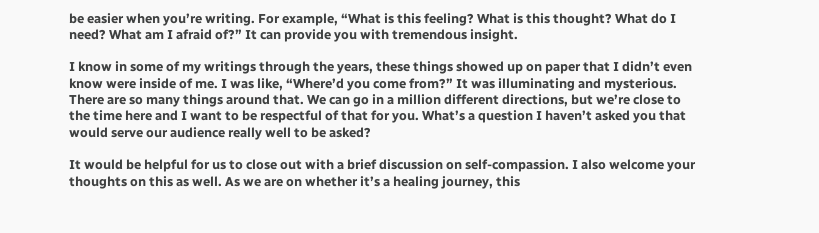be easier when you’re writing. For example, “What is this feeling? What is this thought? What do I need? What am I afraid of?” It can provide you with tremendous insight.

I know in some of my writings through the years, these things showed up on paper that I didn’t even know were inside of me. I was like, “Where’d you come from?” It was illuminating and mysterious. There are so many things around that. We can go in a million different directions, but we’re close to the time here and I want to be respectful of that for you. What’s a question I haven’t asked you that would serve our audience really well to be asked?

It would be helpful for us to close out with a brief discussion on self-compassion. I also welcome your thoughts on this as well. As we are on whether it’s a healing journey, this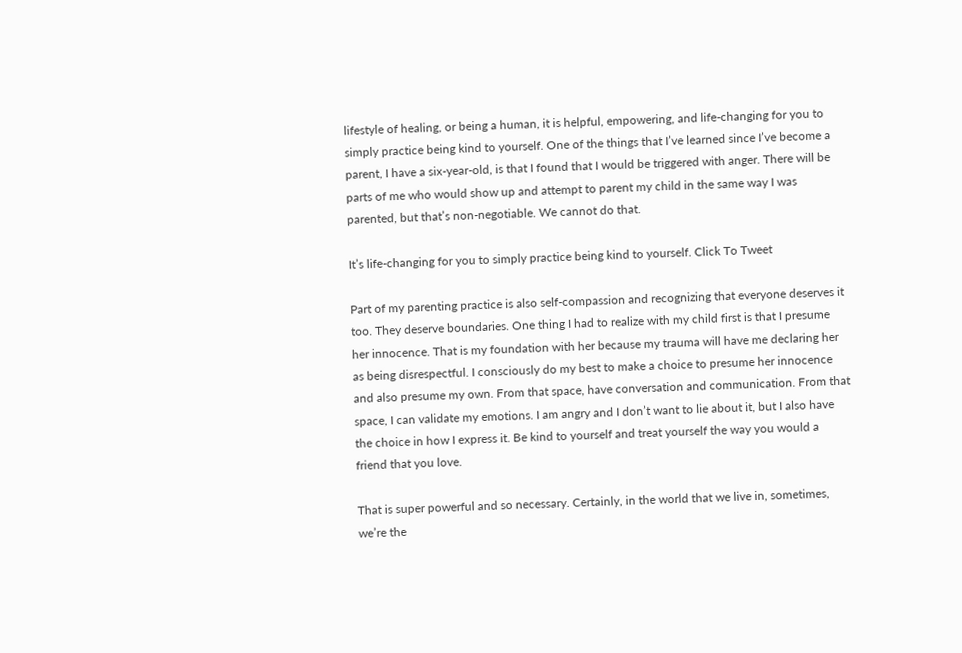lifestyle of healing, or being a human, it is helpful, empowering, and life-changing for you to simply practice being kind to yourself. One of the things that I’ve learned since I’ve become a parent, I have a six-year-old, is that I found that I would be triggered with anger. There will be parts of me who would show up and attempt to parent my child in the same way I was parented, but that’s non-negotiable. We cannot do that.

It’s life-changing for you to simply practice being kind to yourself. Click To Tweet

Part of my parenting practice is also self-compassion and recognizing that everyone deserves it too. They deserve boundaries. One thing I had to realize with my child first is that I presume her innocence. That is my foundation with her because my trauma will have me declaring her as being disrespectful. I consciously do my best to make a choice to presume her innocence and also presume my own. From that space, have conversation and communication. From that space, I can validate my emotions. I am angry and I don’t want to lie about it, but I also have the choice in how I express it. Be kind to yourself and treat yourself the way you would a friend that you love.

That is super powerful and so necessary. Certainly, in the world that we live in, sometimes, we’re the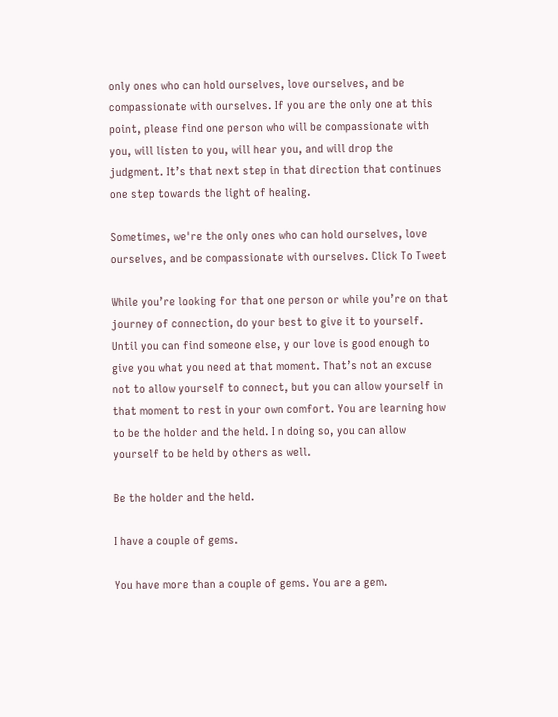only ones who can hold ourselves, love ourselves, and be compassionate with ourselves. If you are the only one at this point, please find one person who will be compassionate with you, will listen to you, will hear you, and will drop the judgment. It’s that next step in that direction that continues one step towards the light of healing.

Sometimes, we're the only ones who can hold ourselves, love ourselves, and be compassionate with ourselves. Click To Tweet

While you’re looking for that one person or while you’re on that journey of connection, do your best to give it to yourself. Until you can find someone else, y our love is good enough to give you what you need at that moment. That’s not an excuse not to allow yourself to connect, but you can allow yourself in that moment to rest in your own comfort. You are learning how to be the holder and the held. I n doing so, you can allow yourself to be held by others as well.

Be the holder and the held.

I have a couple of gems.

You have more than a couple of gems. You are a gem.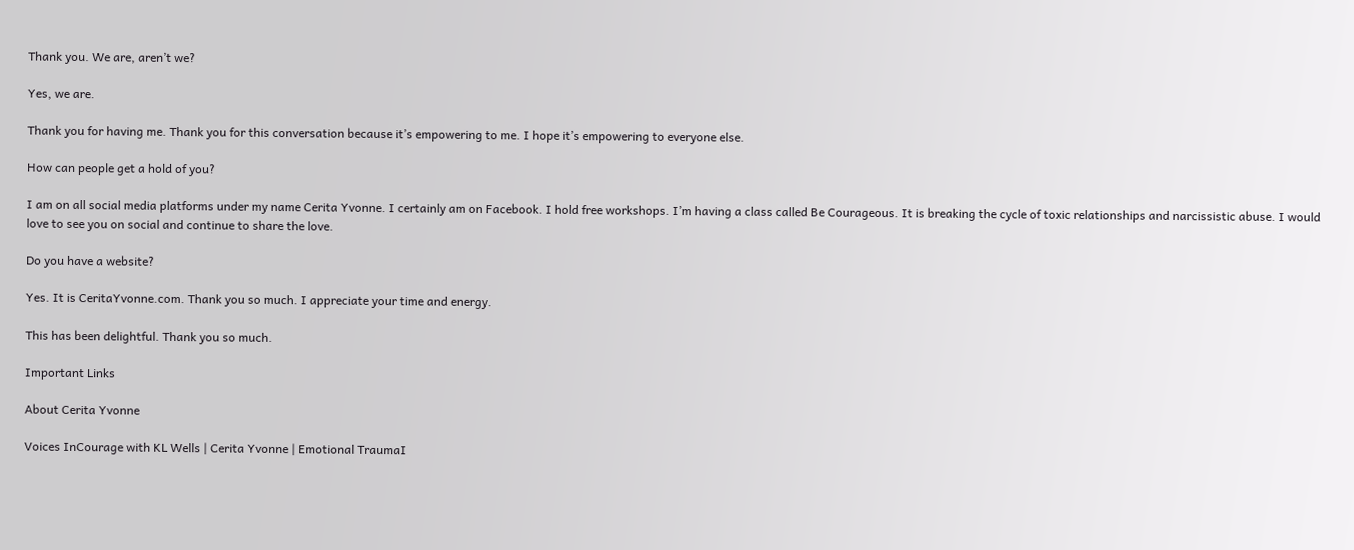Thank you. We are, aren’t we?

Yes, we are.

Thank you for having me. Thank you for this conversation because it’s empowering to me. I hope it’s empowering to everyone else.

How can people get a hold of you?

I am on all social media platforms under my name Cerita Yvonne. I certainly am on Facebook. I hold free workshops. I’m having a class called Be Courageous. It is breaking the cycle of toxic relationships and narcissistic abuse. I would love to see you on social and continue to share the love.

Do you have a website?

Yes. It is CeritaYvonne.com. Thank you so much. I appreciate your time and energy.

This has been delightful. Thank you so much.

Important Links

About Cerita Yvonne

Voices InCourage with KL Wells | Cerita Yvonne | Emotional TraumaI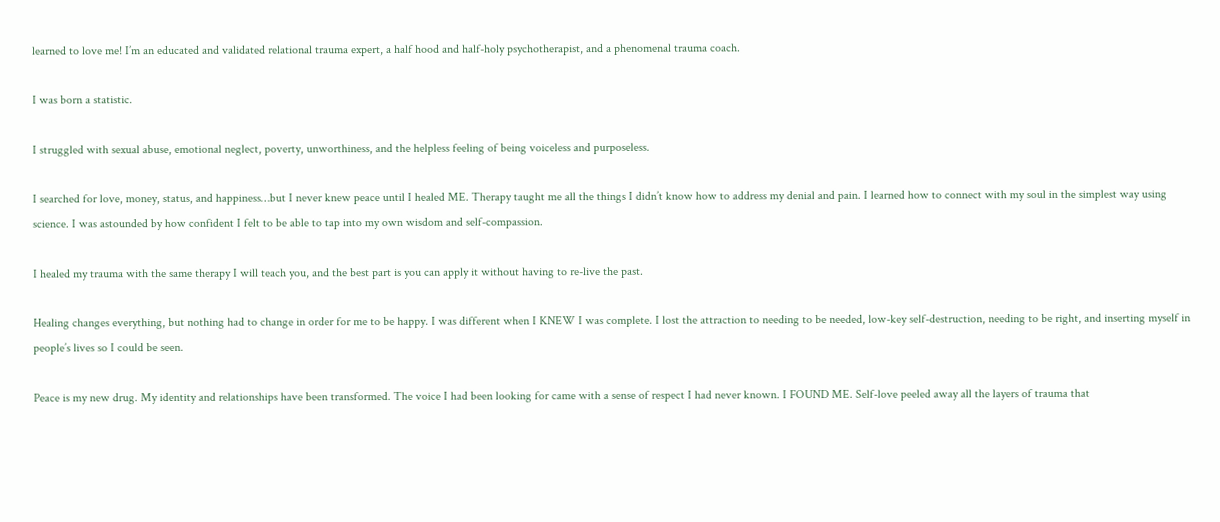learned to love me! I’m an educated and validated relational trauma expert, a half hood and half-holy psychotherapist, and a phenomenal trauma coach.

I was born a statistic.

I struggled with sexual abuse, emotional neglect, poverty, unworthiness, and the helpless feeling of being voiceless and purposeless.

I searched for love, money, status, and happiness…but I never knew peace until I healed ME. Therapy taught me all the things I didn’t know how to address my denial and pain. I learned how to connect with my soul in the simplest way using science. I was astounded by how confident I felt to be able to tap into my own wisdom and self-compassion.

I healed my trauma with the same therapy I will teach you, and the best part is you can apply it without having to re-live the past.

Healing changes everything, but nothing had to change in order for me to be happy. I was different when I KNEW I was complete. I lost the attraction to needing to be needed, low-key self-destruction, needing to be right, and inserting myself in people’s lives so I could be seen.

Peace is my new drug. My identity and relationships have been transformed. The voice I had been looking for came with a sense of respect I had never known. I FOUND ME. Self-love peeled away all the layers of trauma that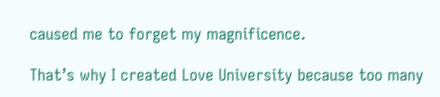caused me to forget my magnificence.

That’s why I created Love University because too many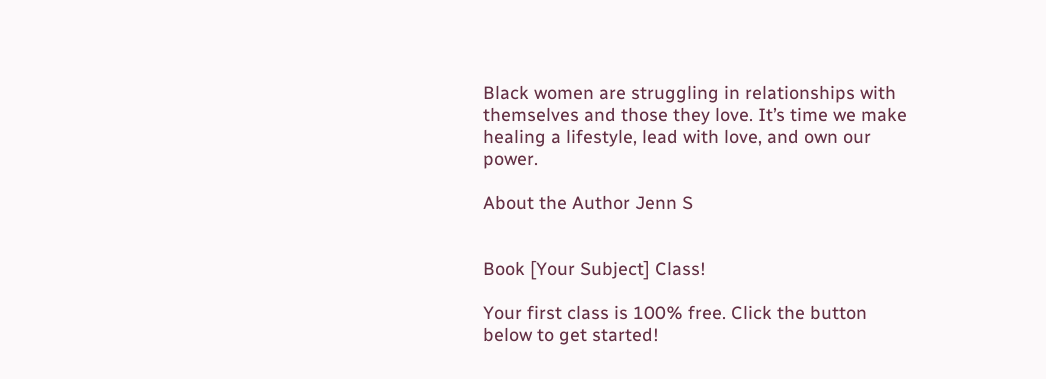Black women are struggling in relationships with themselves and those they love. It’s time we make healing a lifestyle, lead with love, and own our power.

About the Author Jenn S


Book [Your Subject] Class!

Your first class is 100% free. Click the button below to get started!